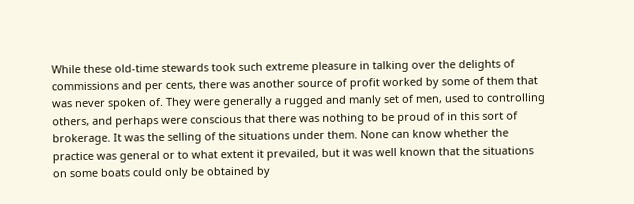While these old-time stewards took such extreme pleasure in talking over the delights of commissions and per cents, there was another source of profit worked by some of them that was never spoken of. They were generally a rugged and manly set of men, used to controlling others, and perhaps were conscious that there was nothing to be proud of in this sort of brokerage. It was the selling of the situations under them. None can know whether the practice was general or to what extent it prevailed, but it was well known that the situations on some boats could only be obtained by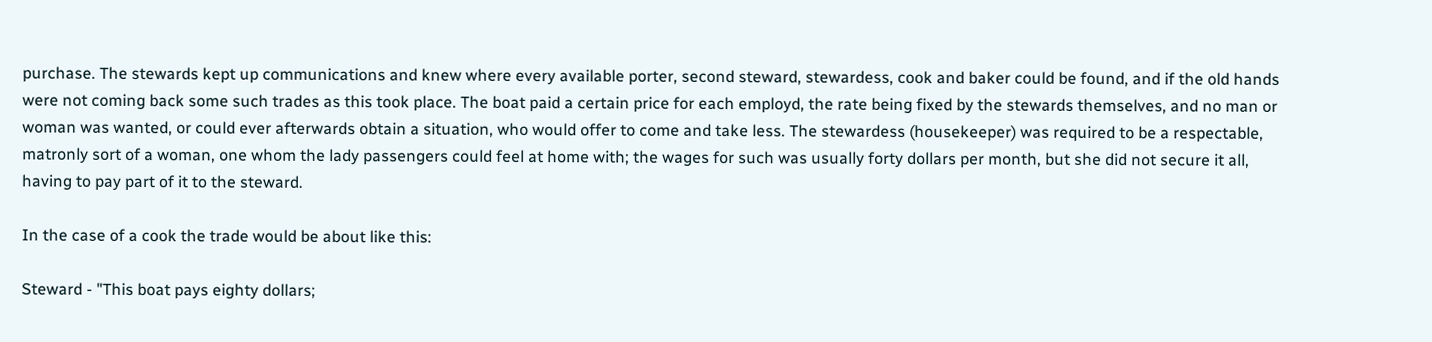purchase. The stewards kept up communications and knew where every available porter, second steward, stewardess, cook and baker could be found, and if the old hands were not coming back some such trades as this took place. The boat paid a certain price for each employd, the rate being fixed by the stewards themselves, and no man or woman was wanted, or could ever afterwards obtain a situation, who would offer to come and take less. The stewardess (housekeeper) was required to be a respectable, matronly sort of a woman, one whom the lady passengers could feel at home with; the wages for such was usually forty dollars per month, but she did not secure it all, having to pay part of it to the steward.

In the case of a cook the trade would be about like this:

Steward - "This boat pays eighty dollars;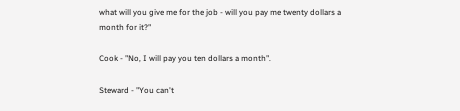what will you give me for the job - will you pay me twenty dollars a month for it?"

Cook - "No, I will pay you ten dollars a month".

Steward - "You can't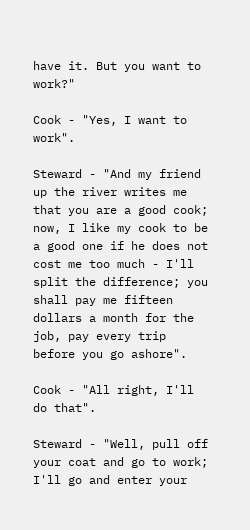have it. But you want to work?"

Cook - "Yes, I want to work".

Steward - "And my friend up the river writes me that you are a good cook; now, I like my cook to be a good one if he does not cost me too much - I'll split the difference; you shall pay me fifteen dollars a month for the job, pay every trip before you go ashore".

Cook - "All right, I'll do that".

Steward - "Well, pull off your coat and go to work; I'll go and enter your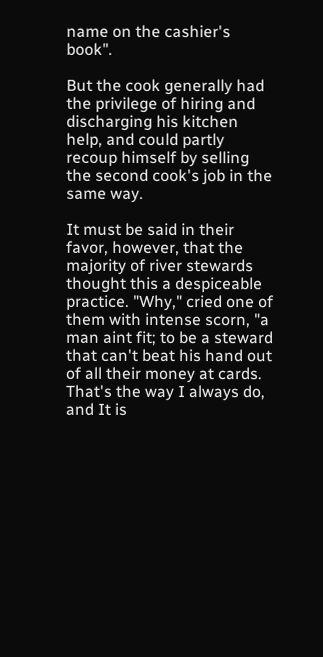name on the cashier's book".

But the cook generally had the privilege of hiring and discharging his kitchen help, and could partly recoup himself by selling the second cook's job in the same way.

It must be said in their favor, however, that the majority of river stewards thought this a despiceable practice. "Why," cried one of them with intense scorn, "a man aint fit; to be a steward that can't beat his hand out of all their money at cards. That's the way I always do, and It is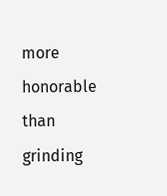more honorable than grinding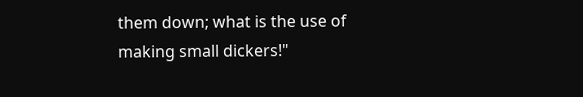them down; what is the use of making small dickers!"